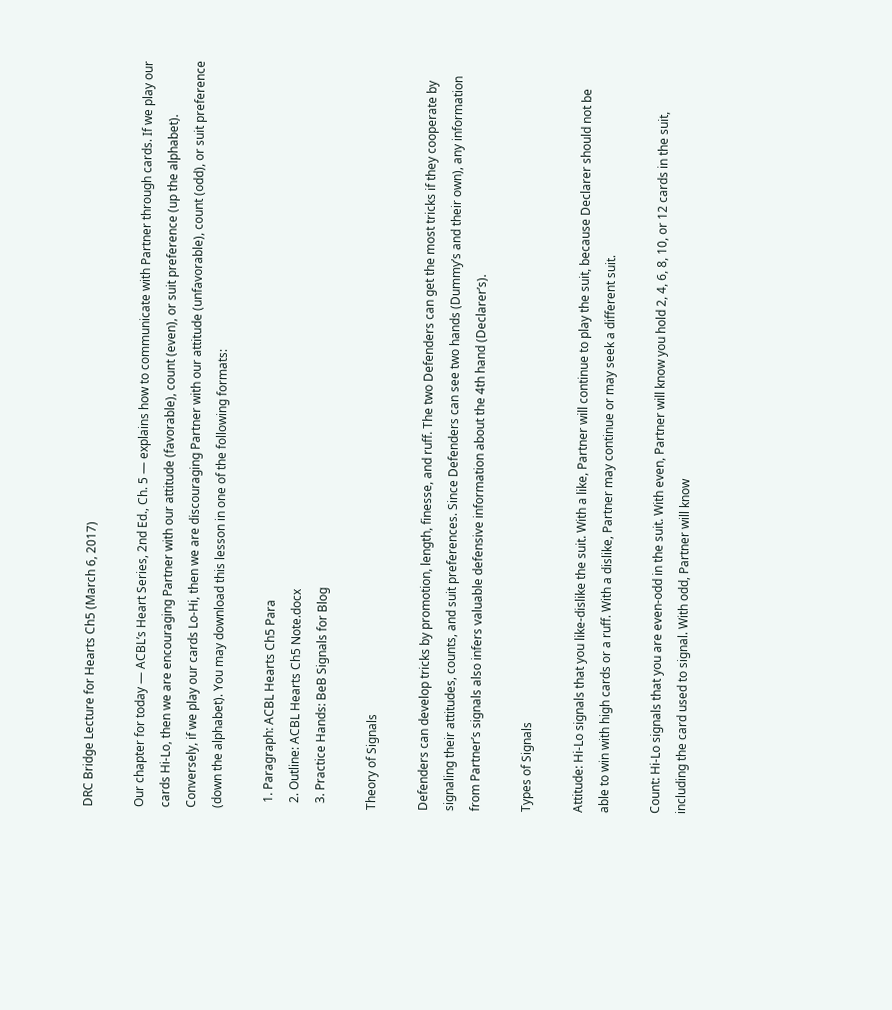DRC Bridge Lecture for Hearts Ch5 (March 6, 2017)

Our chapter for today — ACBL’s Heart Series, 2nd Ed., Ch. 5 — explains how to communicate with Partner through cards. If we play our cards Hi-Lo, then we are encouraging Partner with our attitude (favorable), count (even), or suit preference (up the alphabet). Conversely, if we play our cards Lo-Hi, then we are discouraging Partner with our attitude (unfavorable), count (odd), or suit preference (down the alphabet). You may download this lesson in one of the following formats:

  1. Paragraph: ACBL Hearts Ch5 Para
  2. Outline: ACBL Hearts Ch5 Note.docx
  3. Practice Hands: BeB Signals for Blog

Theory of Signals

Defenders can develop tricks by promotion, length, finesse, and ruff. The two Defenders can get the most tricks if they cooperate by signaling their attitudes, counts, and suit preferences. Since Defenders can see two hands (Dummy’s and their own), any information from Partner’s signals also infers valuable defensive information about the 4th hand (Declarer’s).

Types of Signals

Attitude: Hi-Lo signals that you like-dislike the suit. With a like, Partner will continue to play the suit, because Declarer should not be able to win with high cards or a ruff. With a dislike, Partner may continue or may seek a different suit.

Count: Hi-Lo signals that you are even-odd in the suit. With even, Partner will know you hold 2, 4, 6, 8, 10, or 12 cards in the suit, including the card used to signal. With odd, Partner will know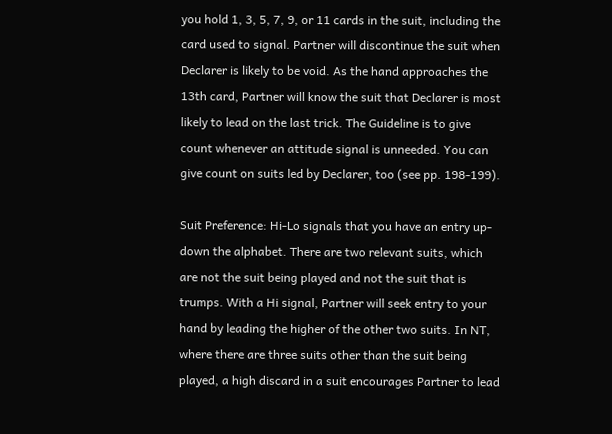you hold 1, 3, 5, 7, 9, or 11 cards in the suit, including the card used to signal. Partner will discontinue the suit when Declarer is likely to be void. As the hand approaches the 13th card, Partner will know the suit that Declarer is most likely to lead on the last trick. The Guideline is to give count whenever an attitude signal is unneeded. You can give count on suits led by Declarer, too (see pp. 198-199).

Suit Preference: Hi-Lo signals that you have an entry up-down the alphabet. There are two relevant suits, which are not the suit being played and not the suit that is trumps. With a Hi signal, Partner will seek entry to your hand by leading the higher of the other two suits. In NT, where there are three suits other than the suit being played, a high discard in a suit encourages Partner to lead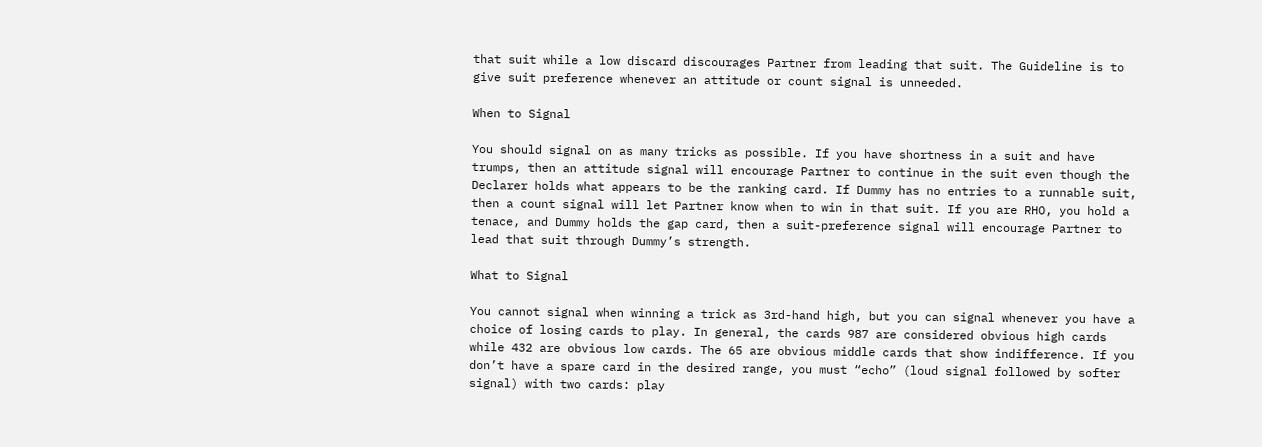that suit while a low discard discourages Partner from leading that suit. The Guideline is to give suit preference whenever an attitude or count signal is unneeded.

When to Signal

You should signal on as many tricks as possible. If you have shortness in a suit and have trumps, then an attitude signal will encourage Partner to continue in the suit even though the Declarer holds what appears to be the ranking card. If Dummy has no entries to a runnable suit, then a count signal will let Partner know when to win in that suit. If you are RHO, you hold a tenace, and Dummy holds the gap card, then a suit-preference signal will encourage Partner to lead that suit through Dummy’s strength.

What to Signal

You cannot signal when winning a trick as 3rd-hand high, but you can signal whenever you have a choice of losing cards to play. In general, the cards 987 are considered obvious high cards while 432 are obvious low cards. The 65 are obvious middle cards that show indifference. If you don’t have a spare card in the desired range, you must “echo” (loud signal followed by softer signal) with two cards: play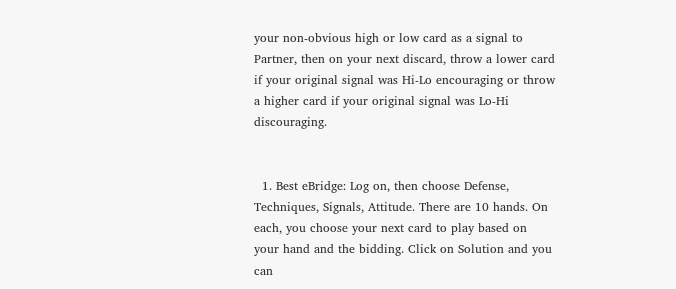your non-obvious high or low card as a signal to Partner, then on your next discard, throw a lower card if your original signal was Hi-Lo encouraging or throw a higher card if your original signal was Lo-Hi discouraging.


  1. Best eBridge: Log on, then choose Defense, Techniques, Signals, Attitude. There are 10 hands. On each, you choose your next card to play based on your hand and the bidding. Click on Solution and you can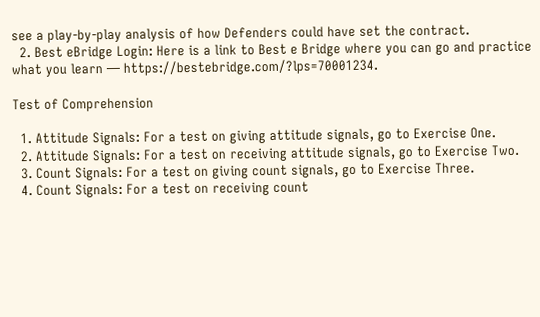see a play-by-play analysis of how Defenders could have set the contract.
  2. Best eBridge Login: Here is a link to Best e Bridge where you can go and practice what you learn — https://bestebridge.com/?lps=70001234.

Test of Comprehension

  1. Attitude Signals: For a test on giving attitude signals, go to Exercise One.
  2. Attitude Signals: For a test on receiving attitude signals, go to Exercise Two.
  3. Count Signals: For a test on giving count signals, go to Exercise Three.
  4. Count Signals: For a test on receiving count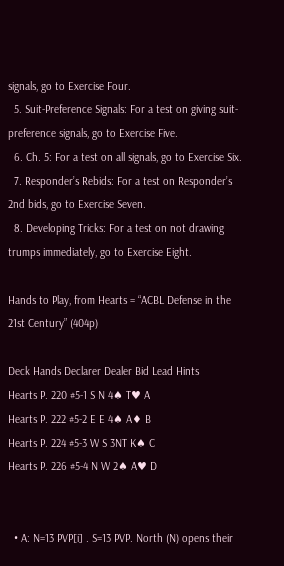signals, go to Exercise Four.
  5. Suit-Preference Signals: For a test on giving suit-preference signals, go to Exercise Five.
  6. Ch. 5: For a test on all signals, go to Exercise Six.
  7. Responder’s Rebids: For a test on Responder’s 2nd bids, go to Exercise Seven.
  8. Developing Tricks: For a test on not drawing trumps immediately, go to Exercise Eight.

Hands to Play, from Hearts = “ACBL Defense in the 21st Century” (404p)

Deck Hands Declarer Dealer Bid Lead Hints
Hearts P. 220 #5-1 S N 4♠ T♥ A
Hearts P. 222 #5-2 E E 4♠ A♦ B
Hearts P. 224 #5-3 W S 3NT K♠ C
Hearts P. 226 #5-4 N W 2♠ A♥ D


  • A: N=13 PVP[i] . S=13 PVP. North (N) opens their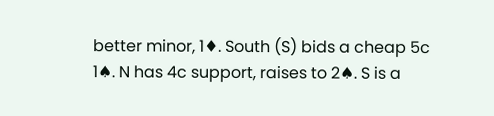better minor, 1♦. South (S) bids a cheap 5c 1♠. N has 4c support, raises to 2♠. S is a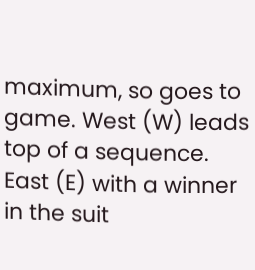maximum, so goes to game. West (W) leads top of a sequence. East (E) with a winner in the suit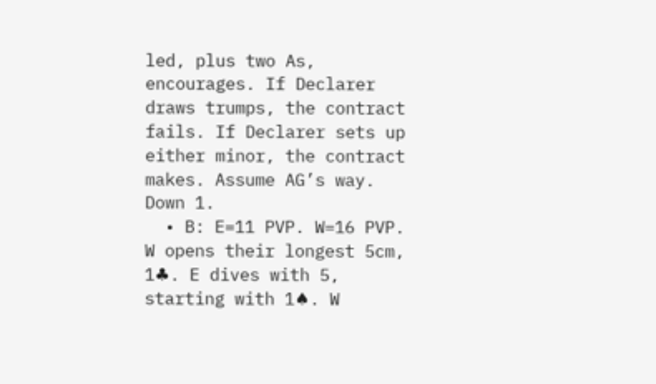led, plus two As, encourages. If Declarer draws trumps, the contract fails. If Declarer sets up either minor, the contract makes. Assume AG’s way. Down 1.
  • B: E=11 PVP. W=16 PVP. W opens their longest 5cm, 1♣. E dives with 5, starting with 1♠. W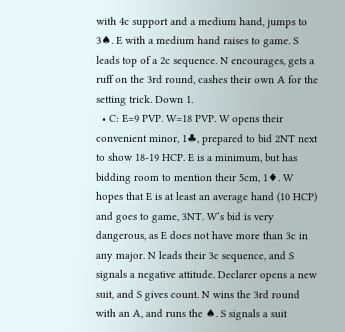with 4c support and a medium hand, jumps to 3♠. E with a medium hand raises to game. S leads top of a 2c sequence. N encourages, gets a ruff on the 3rd round, cashes their own A for the setting trick. Down 1.
  • C: E=9 PVP. W=18 PVP. W opens their convenient minor, 1♣, prepared to bid 2NT next to show 18-19 HCP. E is a minimum, but has bidding room to mention their 5cm, 1♦. W hopes that E is at least an average hand (10 HCP) and goes to game, 3NT. W’s bid is very dangerous, as E does not have more than 3c in any major. N leads their 3c sequence, and S signals a negative attitude. Declarer opens a new suit, and S gives count. N wins the 3rd round with an A, and runs the ♠. S signals a suit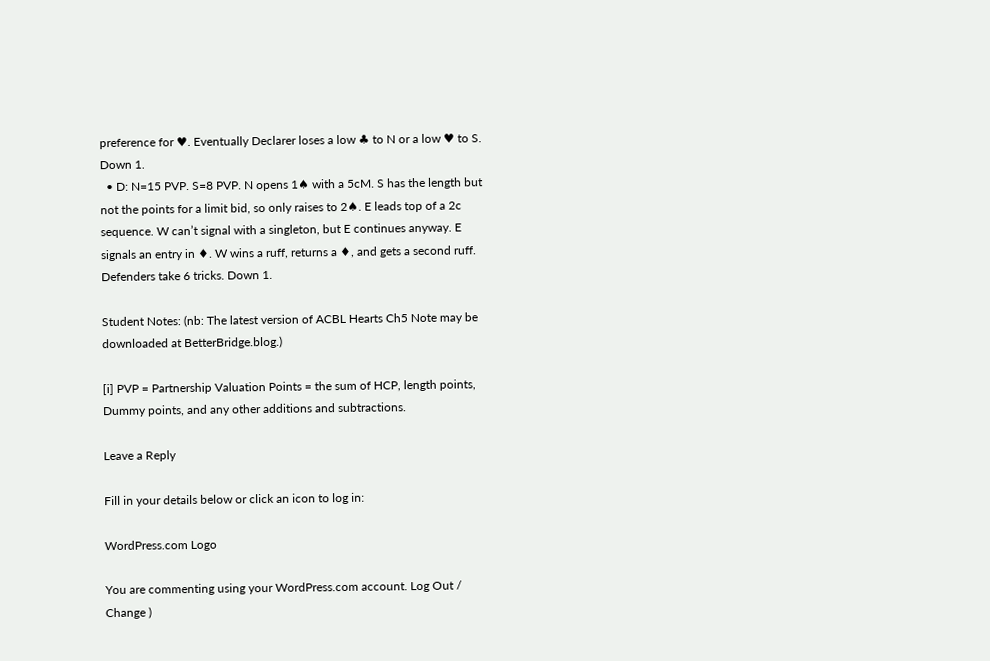preference for ♥. Eventually Declarer loses a low ♣ to N or a low ♥ to S. Down 1.
  • D: N=15 PVP. S=8 PVP. N opens 1♠ with a 5cM. S has the length but not the points for a limit bid, so only raises to 2♠. E leads top of a 2c sequence. W can’t signal with a singleton, but E continues anyway. E signals an entry in ♦. W wins a ruff, returns a ♦, and gets a second ruff. Defenders take 6 tricks. Down 1.

Student Notes: (nb: The latest version of ACBL Hearts Ch5 Note may be downloaded at BetterBridge.blog.)

[i] PVP = Partnership Valuation Points = the sum of HCP, length points, Dummy points, and any other additions and subtractions.

Leave a Reply

Fill in your details below or click an icon to log in:

WordPress.com Logo

You are commenting using your WordPress.com account. Log Out /  Change )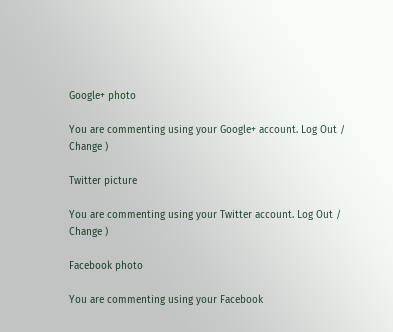Google+ photo

You are commenting using your Google+ account. Log Out /  Change )

Twitter picture

You are commenting using your Twitter account. Log Out /  Change )

Facebook photo

You are commenting using your Facebook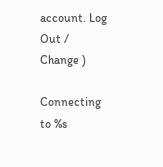account. Log Out /  Change )

Connecting to %s